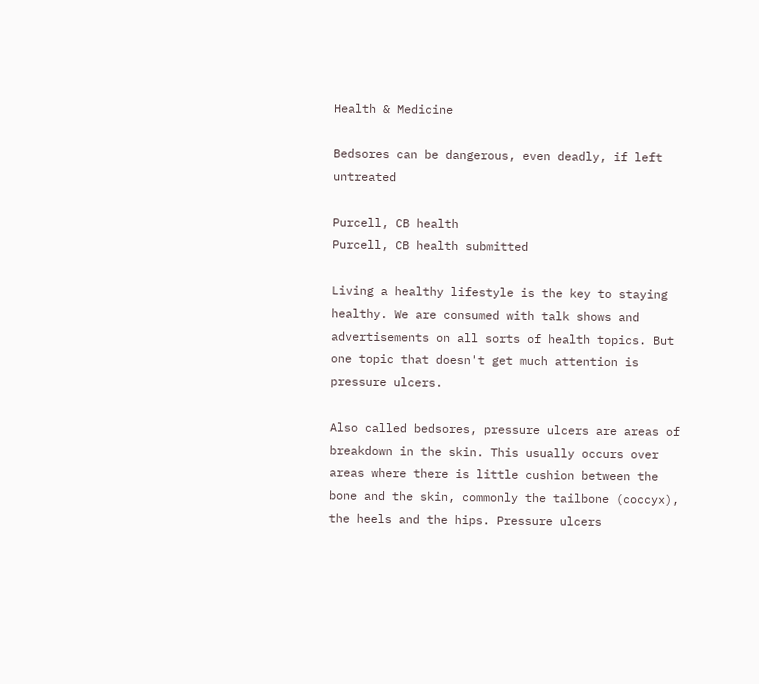Health & Medicine

Bedsores can be dangerous, even deadly, if left untreated

Purcell, CB health
Purcell, CB health submitted

Living a healthy lifestyle is the key to staying healthy. We are consumed with talk shows and advertisements on all sorts of health topics. But one topic that doesn't get much attention is pressure ulcers.

Also called bedsores, pressure ulcers are areas of breakdown in the skin. This usually occurs over areas where there is little cushion between the bone and the skin, commonly the tailbone (coccyx), the heels and the hips. Pressure ulcers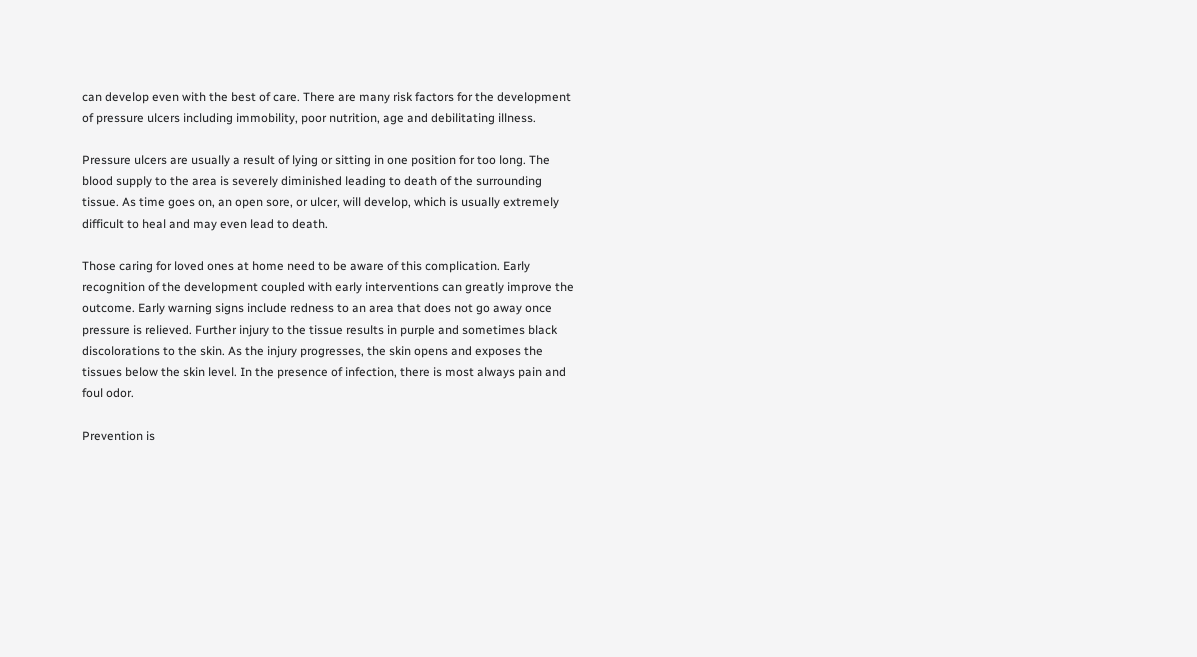can develop even with the best of care. There are many risk factors for the development of pressure ulcers including immobility, poor nutrition, age and debilitating illness.

Pressure ulcers are usually a result of lying or sitting in one position for too long. The blood supply to the area is severely diminished leading to death of the surrounding tissue. As time goes on, an open sore, or ulcer, will develop, which is usually extremely difficult to heal and may even lead to death.

Those caring for loved ones at home need to be aware of this complication. Early recognition of the development coupled with early interventions can greatly improve the outcome. Early warning signs include redness to an area that does not go away once pressure is relieved. Further injury to the tissue results in purple and sometimes black discolorations to the skin. As the injury progresses, the skin opens and exposes the tissues below the skin level. In the presence of infection, there is most always pain and foul odor.

Prevention is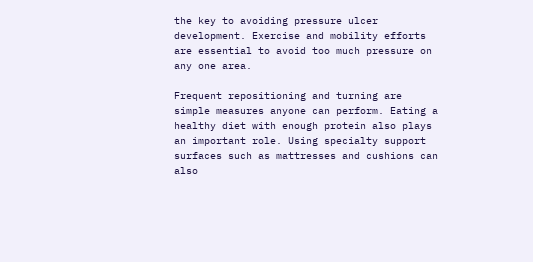the key to avoiding pressure ulcer development. Exercise and mobility efforts are essential to avoid too much pressure on any one area.

Frequent repositioning and turning are simple measures anyone can perform. Eating a healthy diet with enough protein also plays an important role. Using specialty support surfaces such as mattresses and cushions can also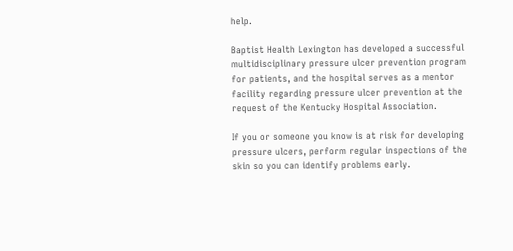help.

Baptist Health Lexington has developed a successful multidisciplinary pressure ulcer prevention program for patients, and the hospital serves as a mentor facility regarding pressure ulcer prevention at the request of the Kentucky Hospital Association.

If you or someone you know is at risk for developing pressure ulcers, perform regular inspections of the skin so you can identify problems early.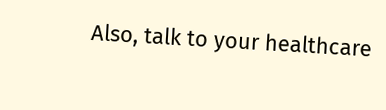Also, talk to your healthcare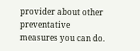provider about other preventative measures you can do.